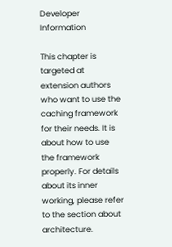Developer Information

This chapter is targeted at extension authors who want to use the caching framework for their needs. It is about how to use the framework properly. For details about its inner working, please refer to the section about architecture.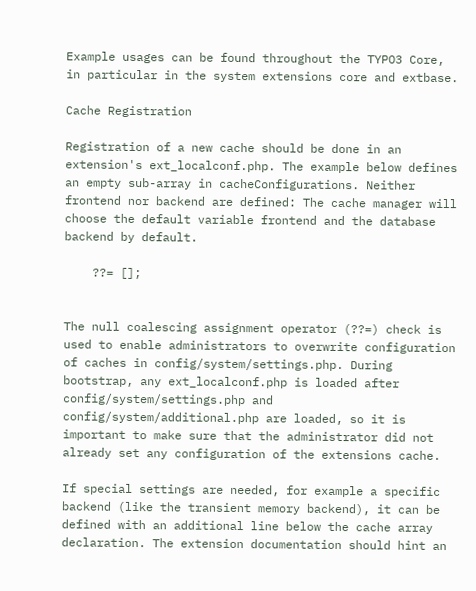Example usages can be found throughout the TYPO3 Core, in particular in the system extensions core and extbase.

Cache Registration

Registration of a new cache should be done in an extension's ext_localconf.php. The example below defines an empty sub-array in cacheConfigurations. Neither frontend nor backend are defined: The cache manager will choose the default variable frontend and the database backend by default.

    ??= [];


The null coalescing assignment operator (??=) check is used to enable administrators to overwrite configuration of caches in config/system/settings.php. During bootstrap, any ext_localconf.php is loaded after config/system/settings.php and config/system/additional.php are loaded, so it is important to make sure that the administrator did not already set any configuration of the extensions cache.

If special settings are needed, for example a specific backend (like the transient memory backend), it can be defined with an additional line below the cache array declaration. The extension documentation should hint an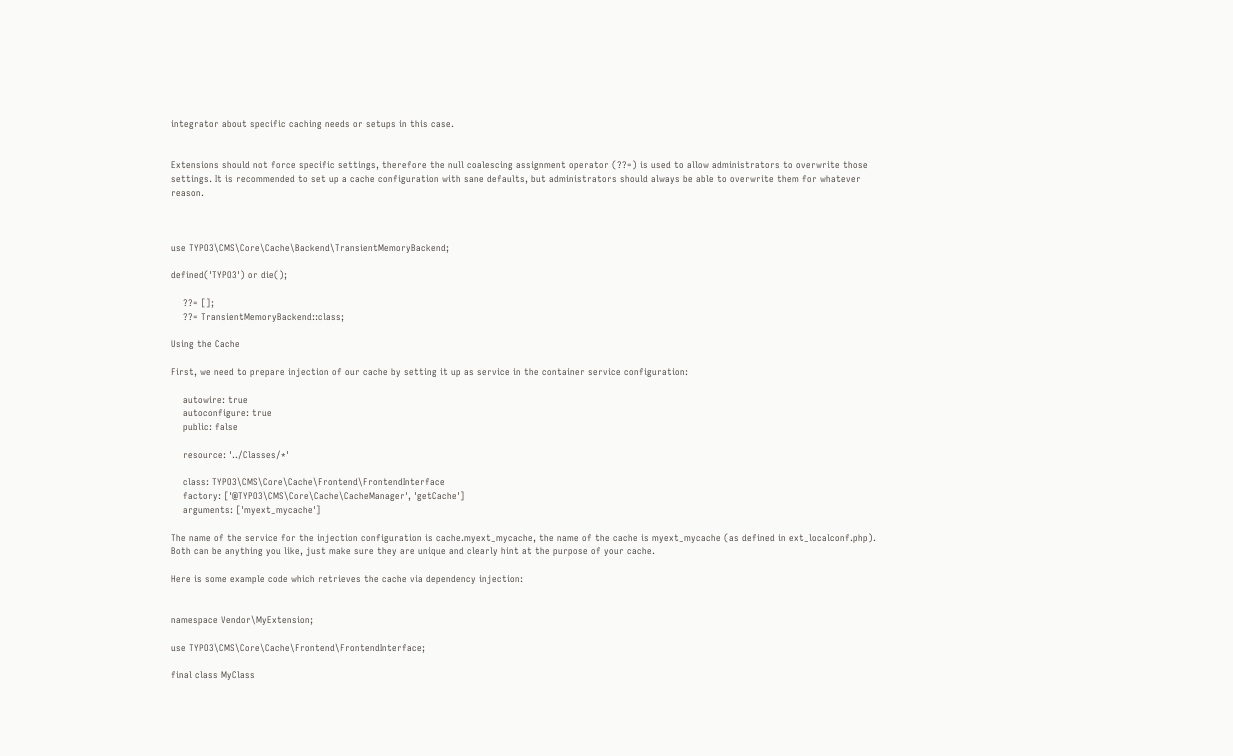integrator about specific caching needs or setups in this case.


Extensions should not force specific settings, therefore the null coalescing assignment operator (??=) is used to allow administrators to overwrite those settings. It is recommended to set up a cache configuration with sane defaults, but administrators should always be able to overwrite them for whatever reason.



use TYPO3\CMS\Core\Cache\Backend\TransientMemoryBackend;

defined('TYPO3') or die();

    ??= [];
    ??= TransientMemoryBackend::class;

Using the Cache

First, we need to prepare injection of our cache by setting it up as service in the container service configuration:

    autowire: true
    autoconfigure: true
    public: false

    resource: '../Classes/*'

    class: TYPO3\CMS\Core\Cache\Frontend\FrontendInterface
    factory: ['@TYPO3\CMS\Core\Cache\CacheManager', 'getCache']
    arguments: ['myext_mycache']

The name of the service for the injection configuration is cache.myext_mycache, the name of the cache is myext_mycache (as defined in ext_localconf.php). Both can be anything you like, just make sure they are unique and clearly hint at the purpose of your cache.

Here is some example code which retrieves the cache via dependency injection:


namespace Vendor\MyExtension;

use TYPO3\CMS\Core\Cache\Frontend\FrontendInterface;

final class MyClass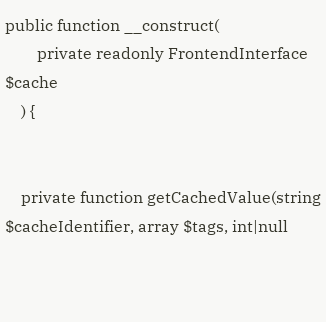public function __construct(
        private readonly FrontendInterface $cache
    ) {


    private function getCachedValue(string $cacheIdentifier, array $tags, int|null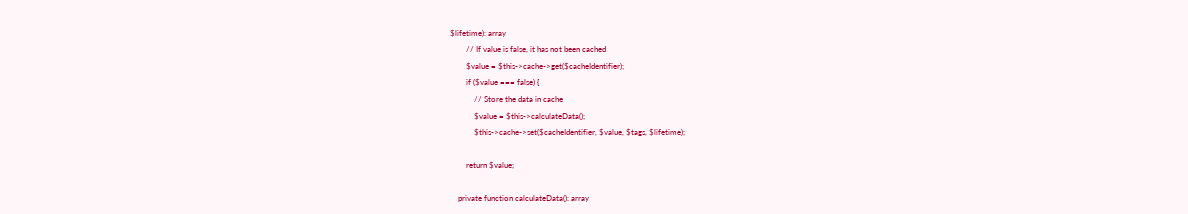$lifetime): array
        // If value is false, it has not been cached
        $value = $this->cache->get($cacheIdentifier);
        if ($value === false) {
            // Store the data in cache
            $value = $this->calculateData();
            $this->cache->set($cacheIdentifier, $value, $tags, $lifetime);

        return $value;

    private function calculateData(): array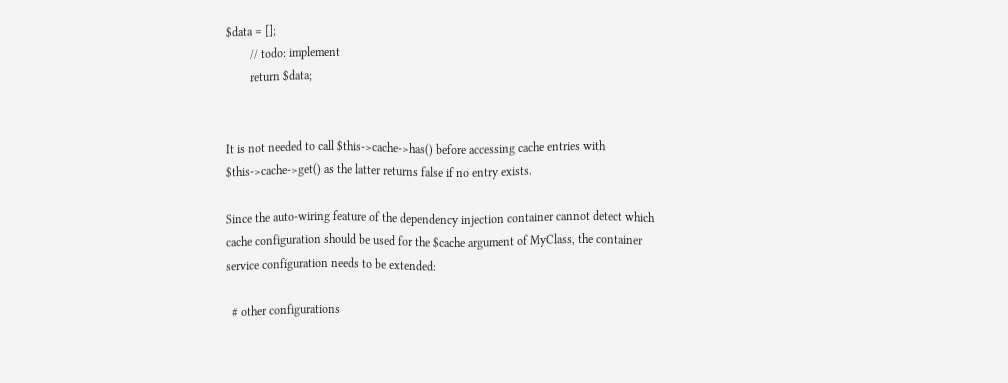$data = [];
        // todo: implement
        return $data;


It is not needed to call $this->cache->has() before accessing cache entries with $this->cache->get() as the latter returns false if no entry exists.

Since the auto-wiring feature of the dependency injection container cannot detect which cache configuration should be used for the $cache argument of MyClass, the container service configuration needs to be extended:

  # other configurations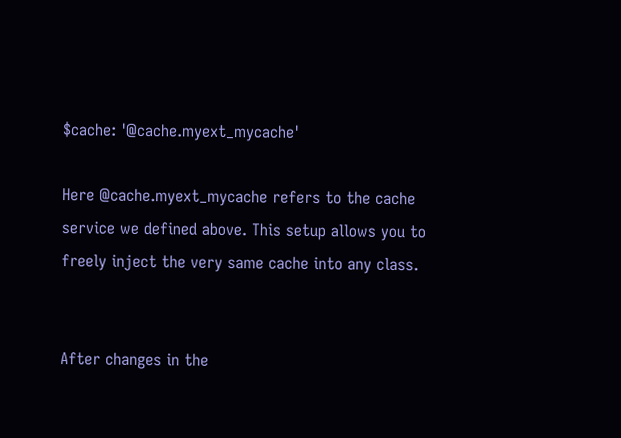$cache: '@cache.myext_mycache'

Here @cache.myext_mycache refers to the cache service we defined above. This setup allows you to freely inject the very same cache into any class.


After changes in the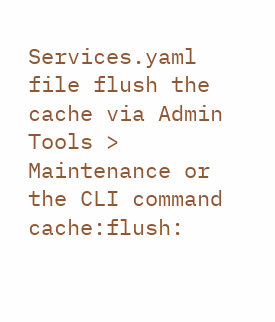Services.yaml file flush the cache via Admin Tools > Maintenance or the CLI command cache:flush: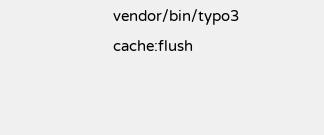vendor/bin/typo3 cache:flush